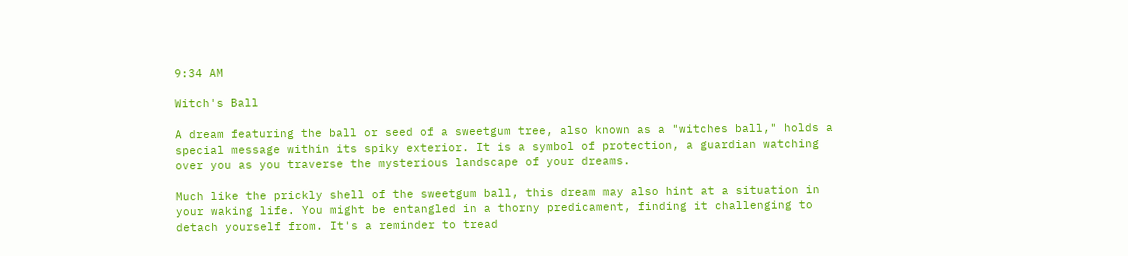9:34 AM

Witch's Ball

A dream featuring the ball or seed of a sweetgum tree, also known as a "witches ball," holds a special message within its spiky exterior. It is a symbol of protection, a guardian watching over you as you traverse the mysterious landscape of your dreams.

Much like the prickly shell of the sweetgum ball, this dream may also hint at a situation in your waking life. You might be entangled in a thorny predicament, finding it challenging to detach yourself from. It's a reminder to tread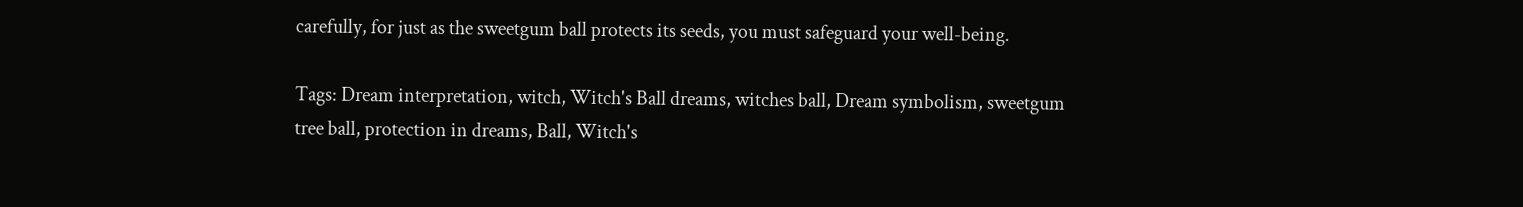carefully, for just as the sweetgum ball protects its seeds, you must safeguard your well-being.

Tags: Dream interpretation, witch, Witch's Ball dreams, witches ball, Dream symbolism, sweetgum tree ball, protection in dreams, Ball, Witch's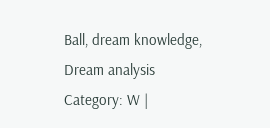Ball, dream knowledge, Dream analysis
Category: W |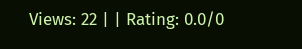Views: 22 | | Rating: 0.0/0